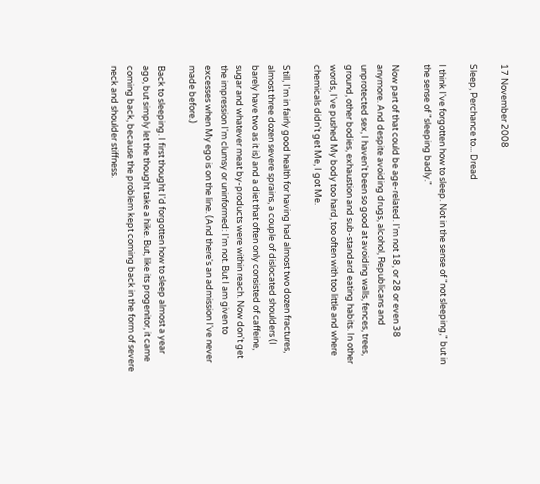17 November 2008

Sleep, Perchance to... Dread

I think I've forgotten how to sleep. Not in the sense of "not sleeping," but in the sense of "sleeping badly."

Now part of that could be age-related. I'm not 18, or 28 or even 38 anymore. And despite avoiding drugs, alcohol, Republicans and unprotected sex, I haven't been so good at avoiding walls, fences, trees, ground, other bodies, exhaustion and sub-standard eating habits. In other words, I've pushed My body too hard, too often with too little and where chemicals didn't get Me, I got Me.

Still, I'm in fairly good health for having had almost two dozen fractures, almost three dozen severe sprains, a couple of dislocated shoulders (I barely have two as it is) and a diet that often only consisted of caffeine, sugar and whatever meat by-products were within reach. Now don't get the impression I'm clumsy or uninformed: I'm not. But I am given to excesses when My ego is on the line. (And there's an admission I've never made before.)

Back to sleeping. I first thought I'd forgotten how to sleep almost a year ago, but simply let the thought take a hike. But, like its progenitor, it came coming back, because the problem kept coming back in the form of severe neck and shoulder stiffness.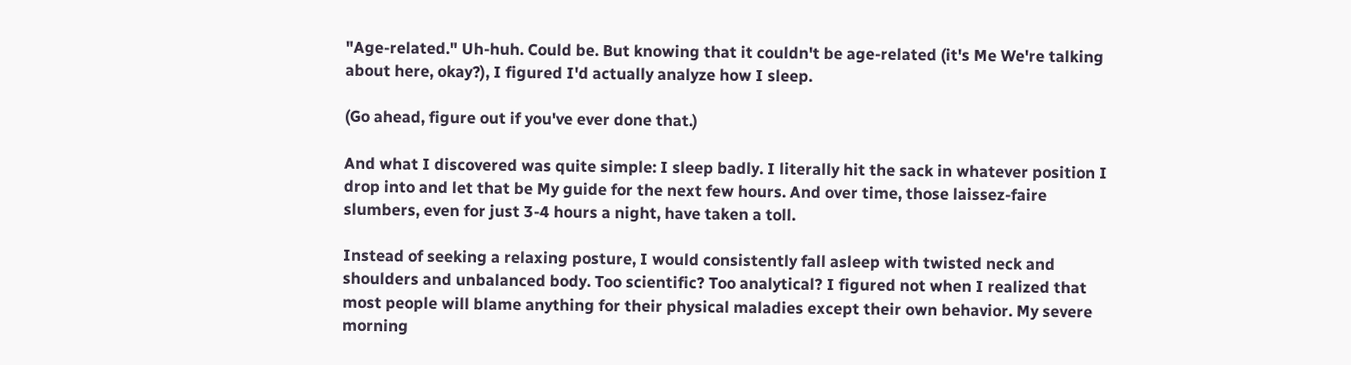"Age-related." Uh-huh. Could be. But knowing that it couldn't be age-related (it's Me We're talking about here, okay?), I figured I'd actually analyze how I sleep.

(Go ahead, figure out if you've ever done that.)

And what I discovered was quite simple: I sleep badly. I literally hit the sack in whatever position I drop into and let that be My guide for the next few hours. And over time, those laissez-faire slumbers, even for just 3-4 hours a night, have taken a toll.

Instead of seeking a relaxing posture, I would consistently fall asleep with twisted neck and shoulders and unbalanced body. Too scientific? Too analytical? I figured not when I realized that most people will blame anything for their physical maladies except their own behavior. My severe morning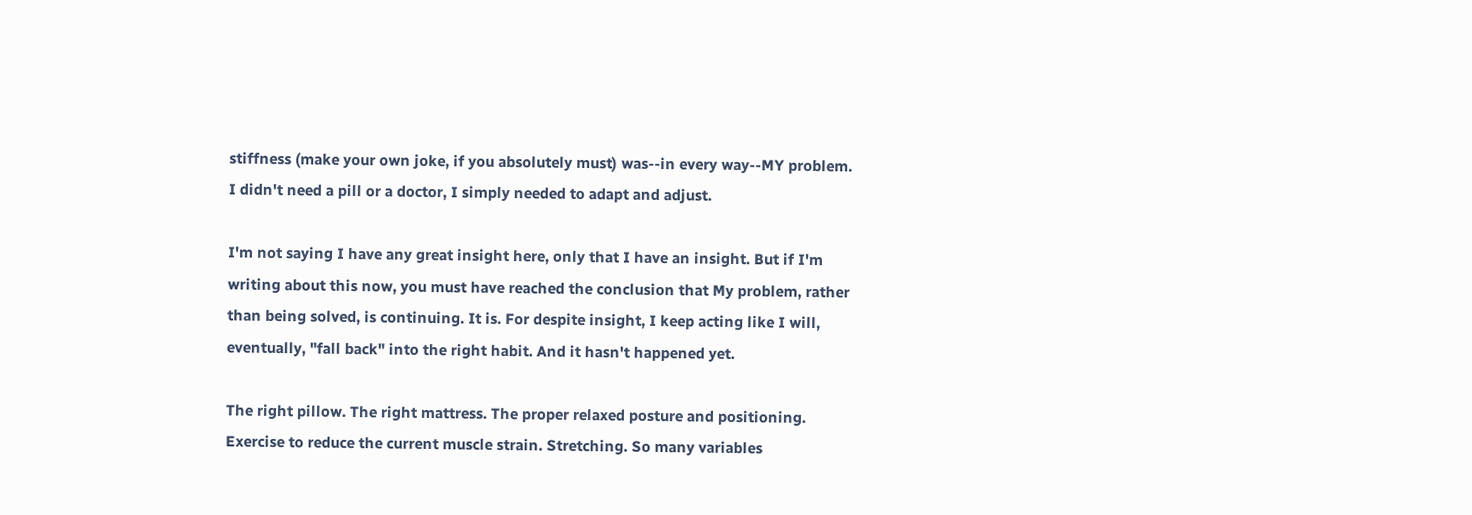stiffness (make your own joke, if you absolutely must) was--in every way--MY problem. I didn't need a pill or a doctor, I simply needed to adapt and adjust.

I'm not saying I have any great insight here, only that I have an insight. But if I'm writing about this now, you must have reached the conclusion that My problem, rather than being solved, is continuing. It is. For despite insight, I keep acting like I will, eventually, "fall back" into the right habit. And it hasn't happened yet.

The right pillow. The right mattress. The proper relaxed posture and positioning. Exercise to reduce the current muscle strain. Stretching. So many variables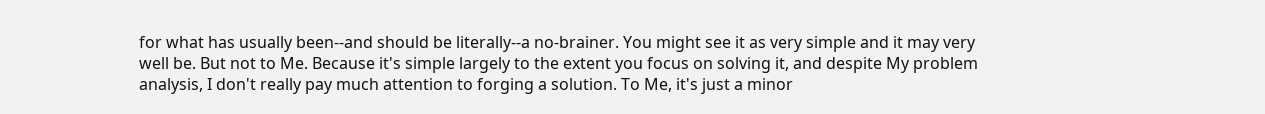for what has usually been--and should be literally--a no-brainer. You might see it as very simple and it may very well be. But not to Me. Because it's simple largely to the extent you focus on solving it, and despite My problem analysis, I don't really pay much attention to forging a solution. To Me, it's just a minor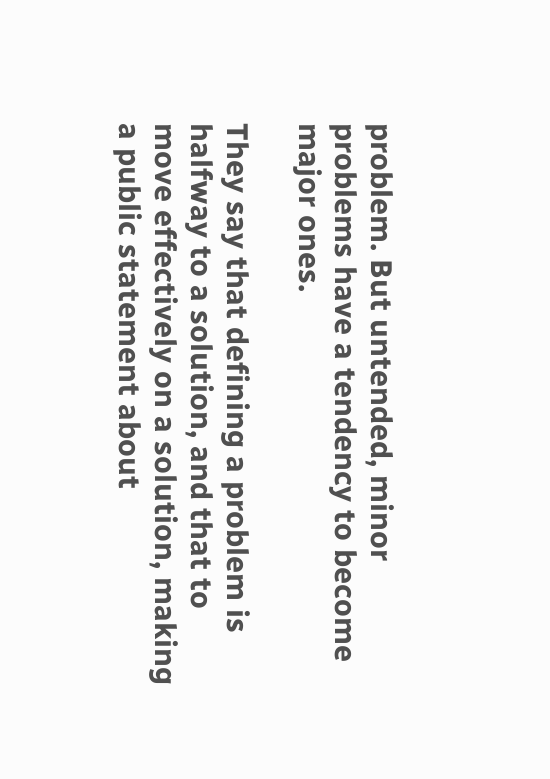problem. But untended, minor problems have a tendency to become major ones.

They say that defining a problem is halfway to a solution, and that to move effectively on a solution, making a public statement about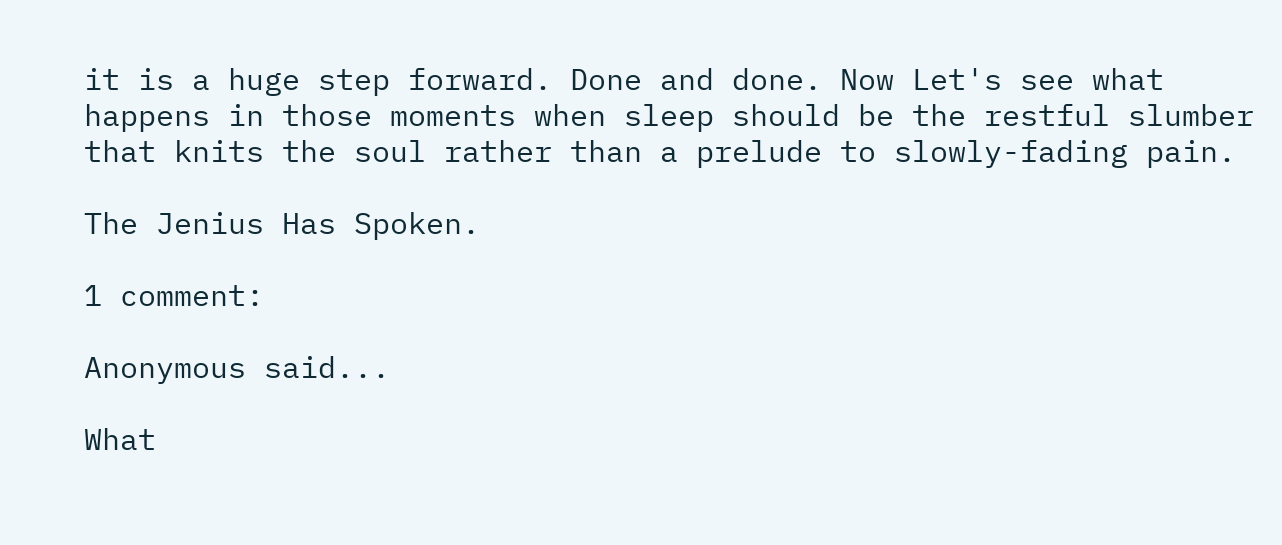it is a huge step forward. Done and done. Now Let's see what happens in those moments when sleep should be the restful slumber that knits the soul rather than a prelude to slowly-fading pain.

The Jenius Has Spoken.

1 comment:

Anonymous said...

What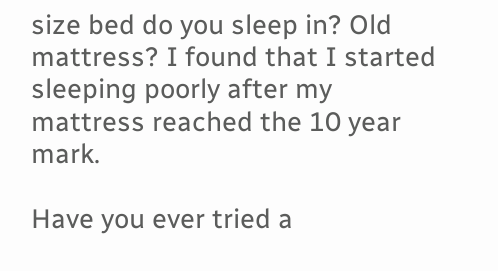size bed do you sleep in? Old mattress? I found that I started sleeping poorly after my mattress reached the 10 year mark.

Have you ever tried a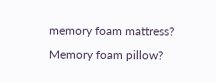memory foam mattress? Memory foam pillow?